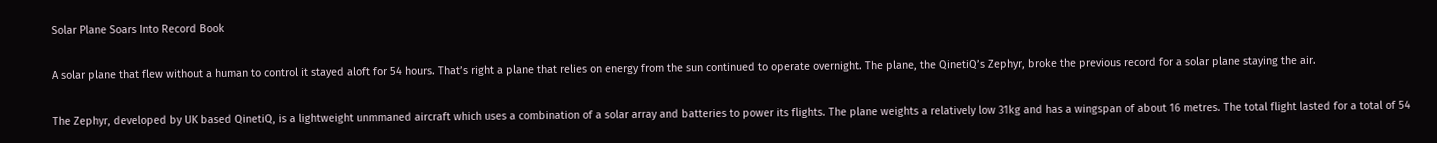Solar Plane Soars Into Record Book

A solar plane that flew without a human to control it stayed aloft for 54 hours. That’s right a plane that relies on energy from the sun continued to operate overnight. The plane, the QinetiQ’s Zephyr, broke the previous record for a solar plane staying the air.

The Zephyr, developed by UK based QinetiQ, is a lightweight unmmaned aircraft which uses a combination of a solar array and batteries to power its flights. The plane weights a relatively low 31kg and has a wingspan of about 16 metres. The total flight lasted for a total of 54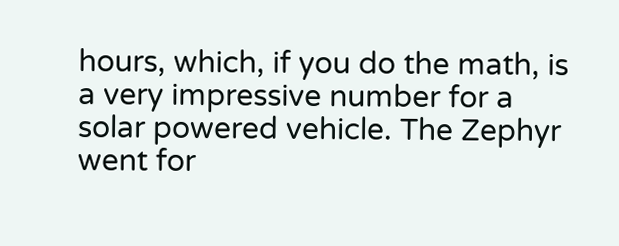hours, which, if you do the math, is a very impressive number for a solar powered vehicle. The Zephyr went for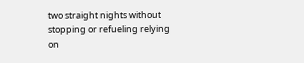two straight nights without stopping or refueling relying on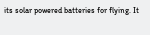its solar powered batteries for flying. It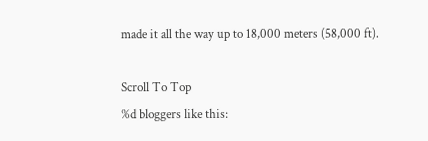made it all the way up to 18,000 meters (58,000 ft).

Scroll To Top
%d bloggers like this: